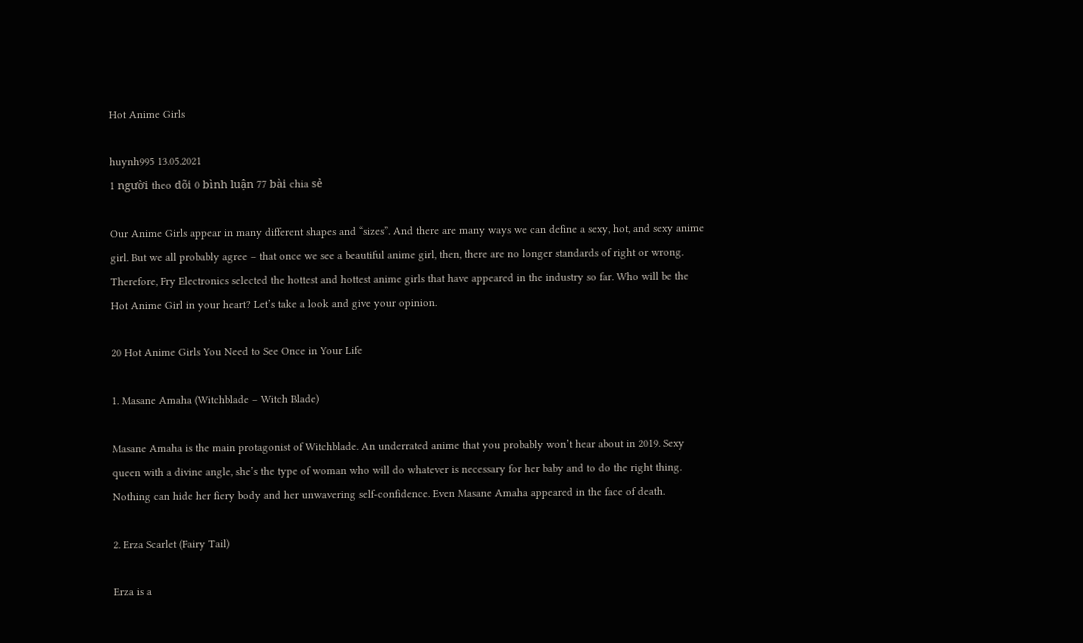Hot Anime Girls

huynh995 13.05.2021
1 người theo dõi 0 bình luận 77 bài chia sẻ

Our Anime Girls appear in many different shapes and “sizes”. And there are many ways we can define a sexy, hot, and sexy anime girl. But we all probably agree – that once we see a beautiful anime girl, then, there are no longer standards of right or wrong. Therefore, Fry Electronics selected the hottest and hottest anime girls that have appeared in the industry so far. Who will be the Hot Anime Girl in your heart? Let’s take a look and give your opinion.

20 Hot Anime Girls You Need to See Once in Your Life

1. Masane Amaha (Witchblade – Witch Blade)

Masane Amaha is the main protagonist of Witchblade. An underrated anime that you probably won’t hear about in 2019. Sexy queen with a divine angle, she’s the type of woman who will do whatever is necessary for her baby and to do the right thing. Nothing can hide her fiery body and her unwavering self-confidence. Even Masane Amaha appeared in the face of death.

2. Erza Scarlet (Fairy Tail)

Erza is a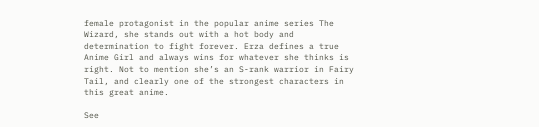female protagonist in the popular anime series The Wizard, she stands out with a hot body and determination to fight forever. Erza defines a true Anime Girl and always wins for whatever she thinks is right. Not to mention she’s an S-rank warrior in Fairy Tail, and clearly one of the strongest characters in this great anime.

See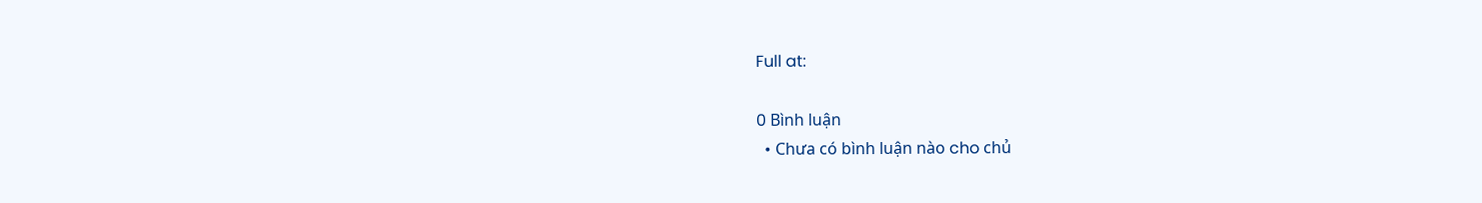Full at:

0 Bình luận
  • Chưa có bình luận nào cho chủ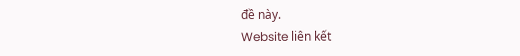đề này.
Website liên kết